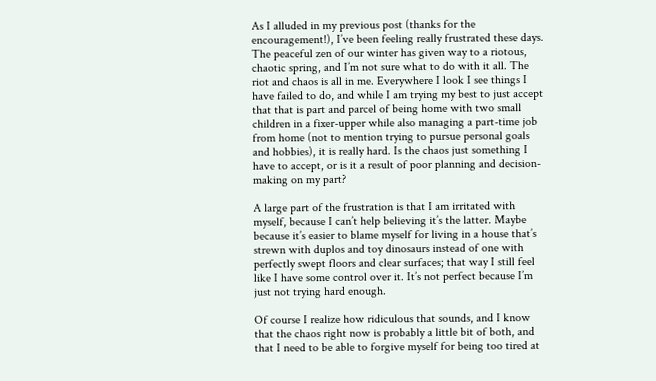As I alluded in my previous post (thanks for the encouragement!), I’ve been feeling really frustrated these days. The peaceful zen of our winter has given way to a riotous, chaotic spring, and I’m not sure what to do with it all. The riot and chaos is all in me. Everywhere I look I see things I have failed to do, and while I am trying my best to just accept that that is part and parcel of being home with two small children in a fixer-upper while also managing a part-time job from home (not to mention trying to pursue personal goals and hobbies), it is really hard. Is the chaos just something I have to accept, or is it a result of poor planning and decision-making on my part?

A large part of the frustration is that I am irritated with myself, because I can’t help believing it’s the latter. Maybe because it’s easier to blame myself for living in a house that’s strewn with duplos and toy dinosaurs instead of one with perfectly swept floors and clear surfaces; that way I still feel like I have some control over it. It’s not perfect because I’m just not trying hard enough.

Of course I realize how ridiculous that sounds, and I know that the chaos right now is probably a little bit of both, and that I need to be able to forgive myself for being too tired at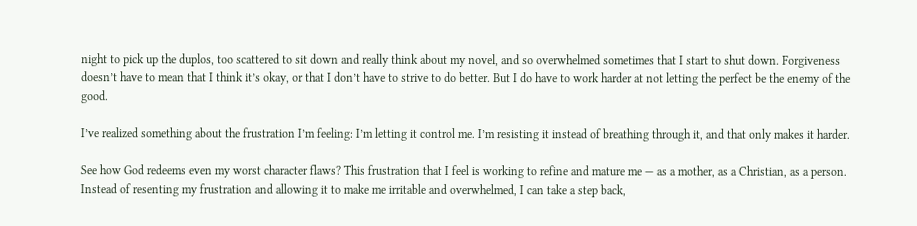night to pick up the duplos, too scattered to sit down and really think about my novel, and so overwhelmed sometimes that I start to shut down. Forgiveness doesn’t have to mean that I think it’s okay, or that I don’t have to strive to do better. But I do have to work harder at not letting the perfect be the enemy of the good.

I’ve realized something about the frustration I’m feeling: I’m letting it control me. I’m resisting it instead of breathing through it, and that only makes it harder.

See how God redeems even my worst character flaws? This frustration that I feel is working to refine and mature me — as a mother, as a Christian, as a person. Instead of resenting my frustration and allowing it to make me irritable and overwhelmed, I can take a step back,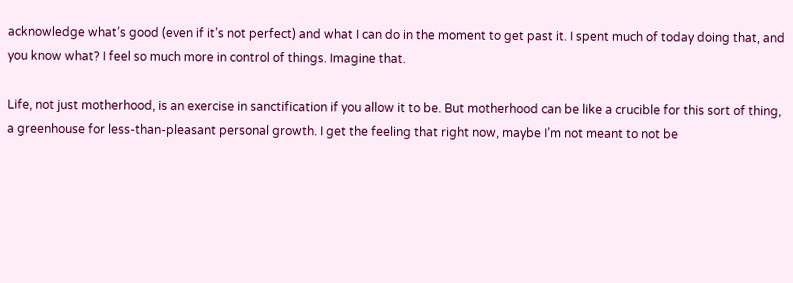acknowledge what’s good (even if it’s not perfect) and what I can do in the moment to get past it. I spent much of today doing that, and you know what? I feel so much more in control of things. Imagine that.

Life, not just motherhood, is an exercise in sanctification if you allow it to be. But motherhood can be like a crucible for this sort of thing, a greenhouse for less-than-pleasant personal growth. I get the feeling that right now, maybe I’m not meant to not be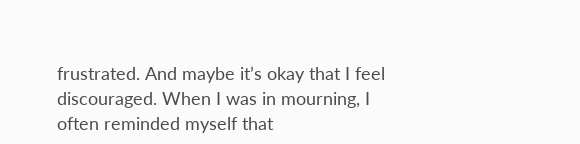frustrated. And maybe it’s okay that I feel discouraged. When I was in mourning, I often reminded myself that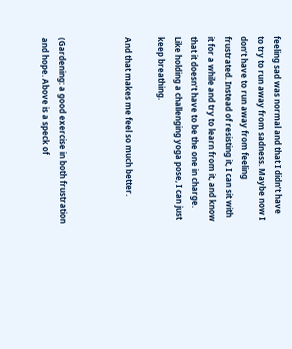feeling sad was normal and that I didn’t have to try to run away from sadness. Maybe now I don’t have to run away from feeling frustrated. Instead of resisting it, I can sit with it for a while and try to learn from it, and know that it doesn’t have to be the one in charge. Like holding a challenging yoga pose, I can just keep breathing.

And that makes me feel so much better.



(Gardening: a good exercise in both frustration and hope. Above is a speck of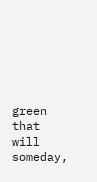green that will someday,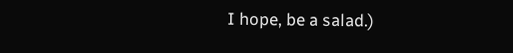I hope, be a salad.)